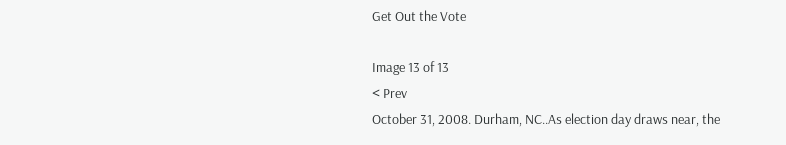Get Out the Vote

Image 13 of 13
< Prev
October 31, 2008. Durham, NC..As election day draws near, the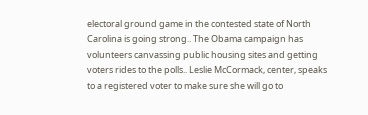electoral ground game in the contested state of North Carolina is going strong.. The Obama campaign has volunteers canvassing public housing sites and getting voters rides to the polls.. Leslie McCormack, center, speaks to a registered voter to make sure she will go to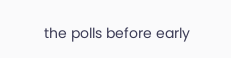the polls before early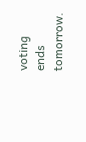voting ends tomorrow.